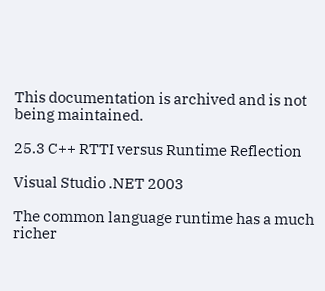This documentation is archived and is not being maintained.

25.3 C++ RTTI versus Runtime Reflection

Visual Studio .NET 2003

The common language runtime has a much richer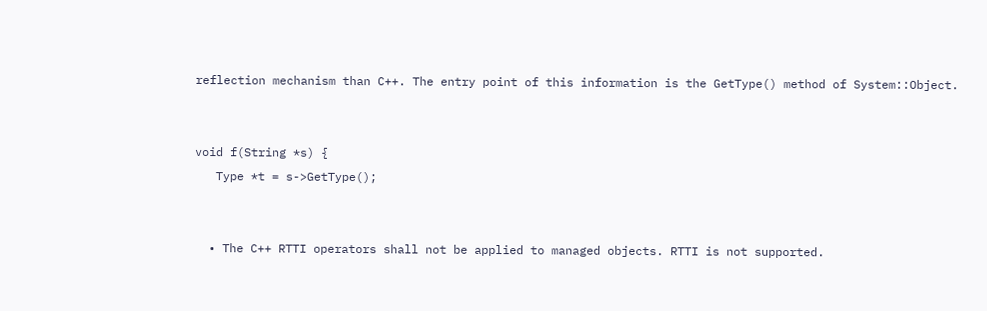reflection mechanism than C++. The entry point of this information is the GetType() method of System::Object.


void f(String *s) {
   Type *t = s->GetType();


  • The C++ RTTI operators shall not be applied to managed objects. RTTI is not supported.